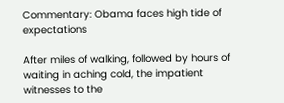Commentary: Obama faces high tide of expectations

After miles of walking, followed by hours of waiting in aching cold, the impatient witnesses to the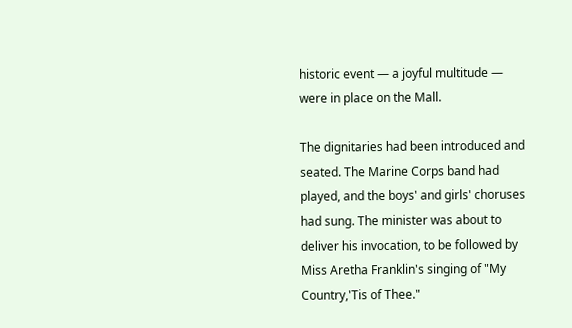historic event — a joyful multitude — were in place on the Mall.

The dignitaries had been introduced and seated. The Marine Corps band had played, and the boys' and girls' choruses had sung. The minister was about to deliver his invocation, to be followed by Miss Aretha Franklin's singing of "My Country,'Tis of Thee."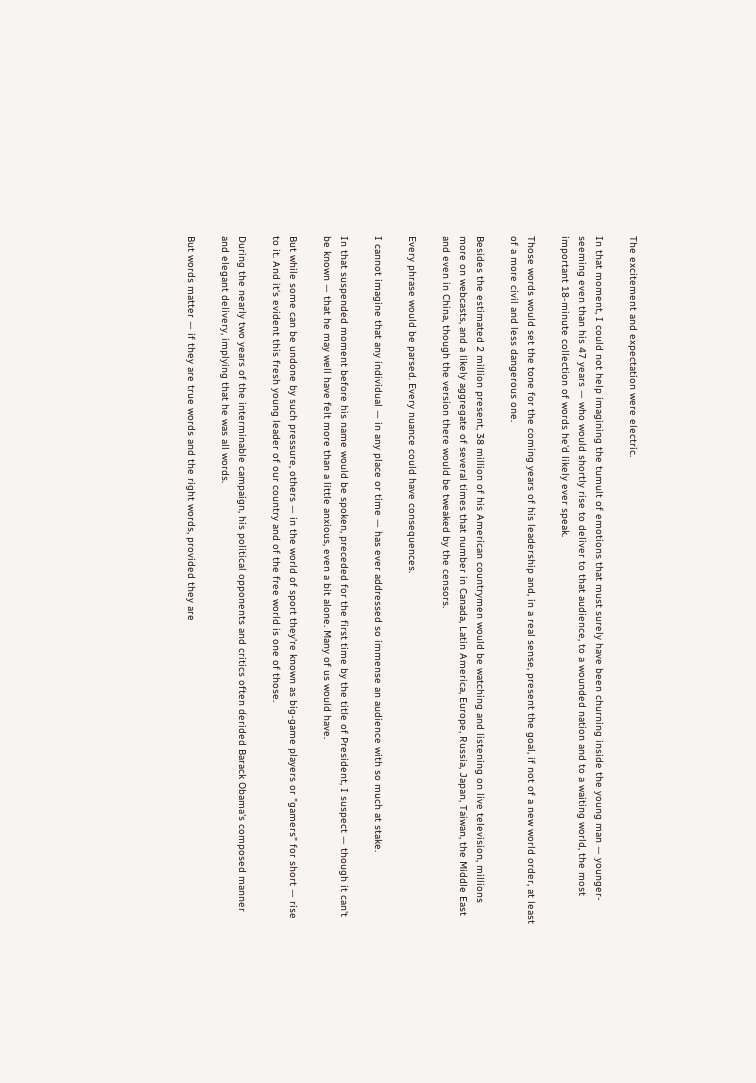The excitement and expectation were electric.

In that moment, I could not help imagining the tumult of emotions that must surely have been churning inside the young man — younger-seeming even than his 47 years — who would shortly rise to deliver to that audience, to a wounded nation and to a waiting world, the most important 18-minute collection of words he'd likely ever speak.

Those words would set the tone for the coming years of his leadership and, in a real sense, present the goal, if not of a new world order, at least of a more civil and less dangerous one.

Besides the estimated 2 million present, 38 million of his American countrymen would be watching and listening on live television, millions more on webcasts, and a likely aggregate of several times that number in Canada, Latin America, Europe, Russia, Japan, Taiwan, the Middle East and even in China, though the version there would be tweaked by the censors.

Every phrase would be parsed. Every nuance could have consequences.

I cannot imagine that any individual — in any place or time — has ever addressed so immense an audience with so much at stake.

In that suspended moment before his name would be spoken, preceded for the first time by the title of President, I suspect — though it can't be known — that he may well have felt more than a little anxious, even a bit alone. Many of us would have.

But while some can be undone by such pressure, others — in the world of sport they're known as big-game players or "gamers" for short — rise to it. And it's evident this fresh young leader of our country and of the free world is one of those.

During the nearly two years of the interminable campaign, his political opponents and critics often derided Barack Obama's composed manner and elegant delivery, implying that he was all words.

But words matter — if they are true words and the right words, provided they are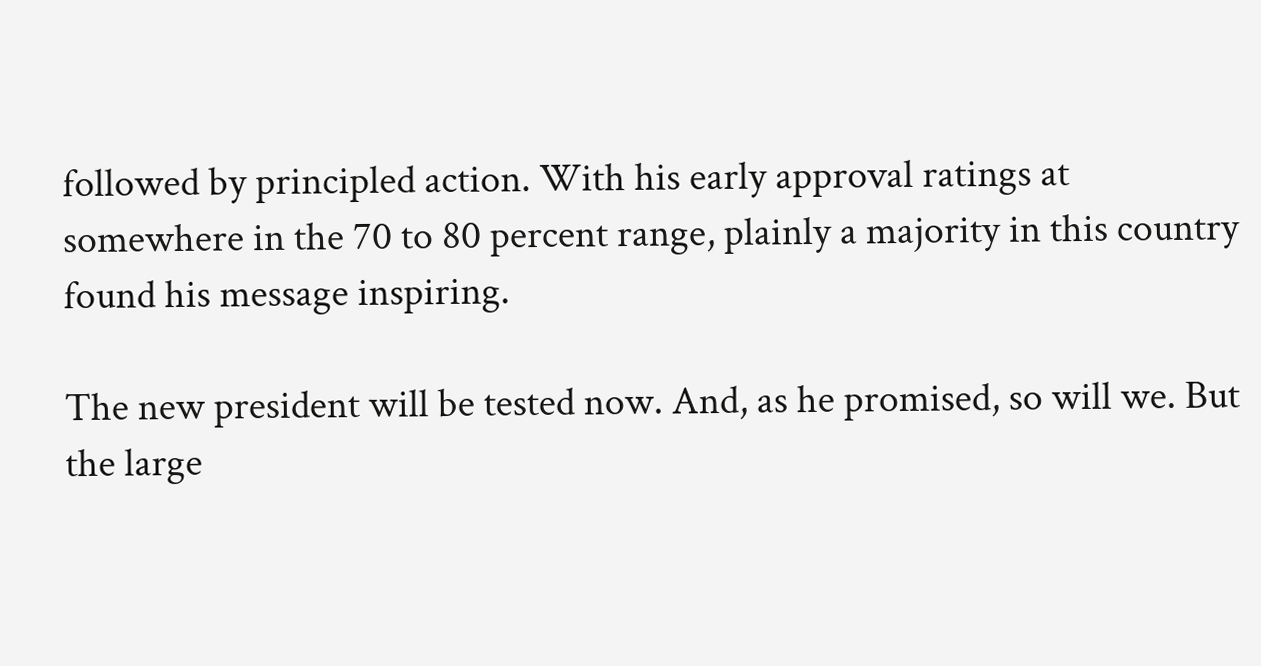followed by principled action. With his early approval ratings at somewhere in the 70 to 80 percent range, plainly a majority in this country found his message inspiring.

The new president will be tested now. And, as he promised, so will we. But the large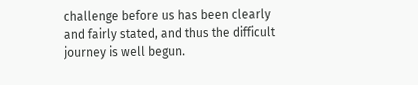challenge before us has been clearly and fairly stated, and thus the difficult journey is well begun.